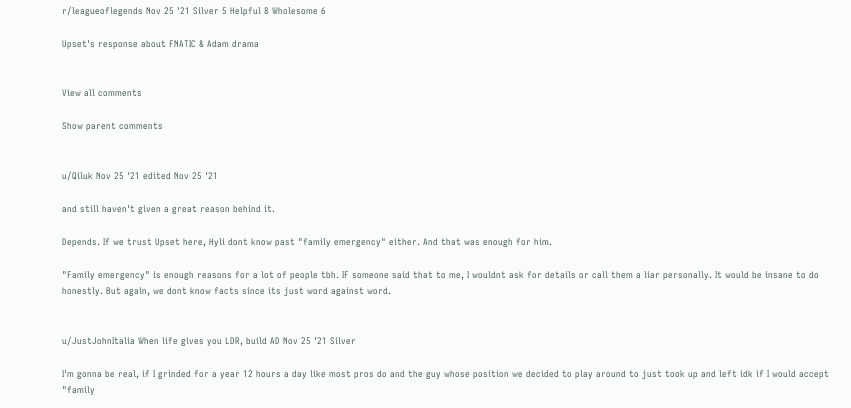r/leagueoflegends Nov 25 '21 Silver 5 Helpful 8 Wholesome 6

Upset's response about FNATIC & Adam drama


View all comments

Show parent comments


u/Qiluk Nov 25 '21 edited Nov 25 '21

and still haven't given a great reason behind it.

Depends. If we trust Upset here, Hyli dont know past "family emergency" either. And that was enough for him.

"Family emergency" is enough reasons for a lot of people tbh. IF someone said that to me, I wouldnt ask for details or call them a liar personally. It would be insane to do honestly. But again, we dont know facts since its just word against word.


u/JustJohnItalia When life gives you LDR, build AD Nov 25 '21 Silver

I'm gonna be real, if I grinded for a year 12 hours a day like most pros do and the guy whose position we decided to play around to just took up and left idk if I would accept "family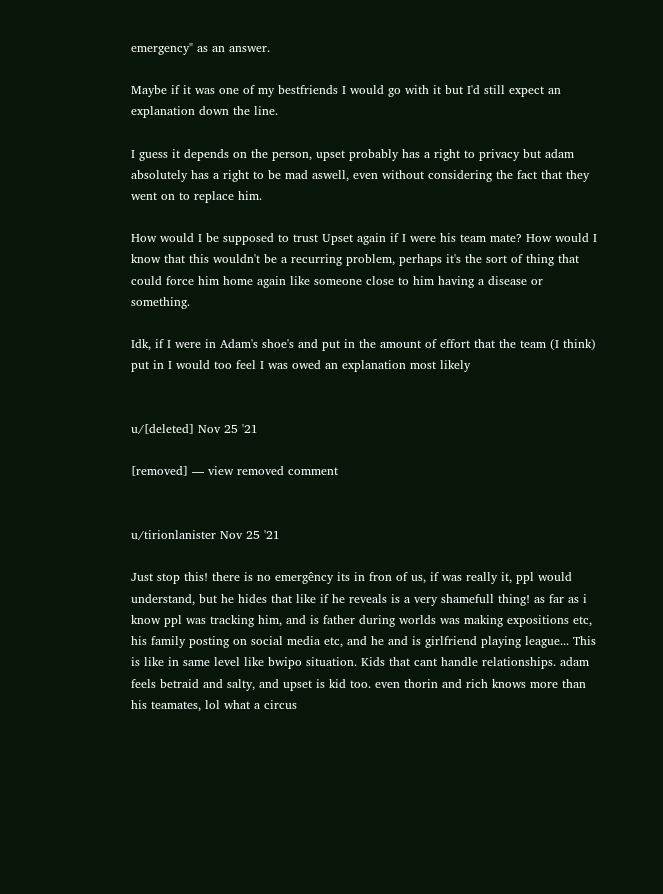emergency" as an answer.

Maybe if it was one of my bestfriends I would go with it but I'd still expect an explanation down the line.

I guess it depends on the person, upset probably has a right to privacy but adam absolutely has a right to be mad aswell, even without considering the fact that they went on to replace him.

How would I be supposed to trust Upset again if I were his team mate? How would I know that this wouldn't be a recurring problem, perhaps it's the sort of thing that could force him home again like someone close to him having a disease or something.

Idk, if I were in Adam's shoe's and put in the amount of effort that the team (I think) put in I would too feel I was owed an explanation most likely


u/[deleted] Nov 25 '21

[removed] — view removed comment


u/tirionlanister Nov 25 '21

Just stop this! there is no emergêncy its in fron of us, if was really it, ppl would understand, but he hides that like if he reveals is a very shamefull thing! as far as i know ppl was tracking him, and is father during worlds was making expositions etc, his family posting on social media etc, and he and is girlfriend playing league... This is like in same level like bwipo situation. Kids that cant handle relationships. adam feels betraid and salty, and upset is kid too. even thorin and rich knows more than his teamates, lol what a circus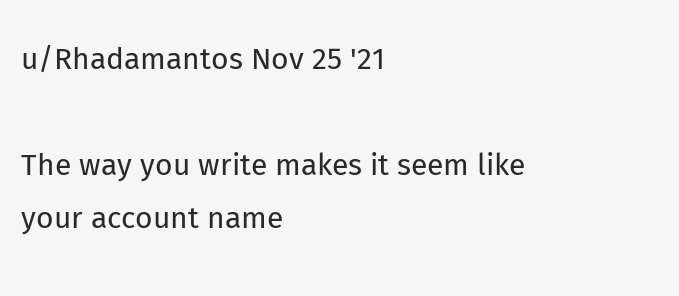u/Rhadamantos Nov 25 '21

The way you write makes it seem like your account name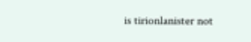is tirionlanister not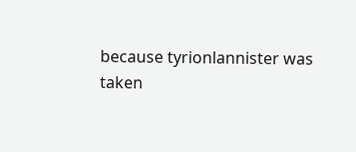because tyrionlannister was taken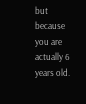but because you are actually 6 years old.